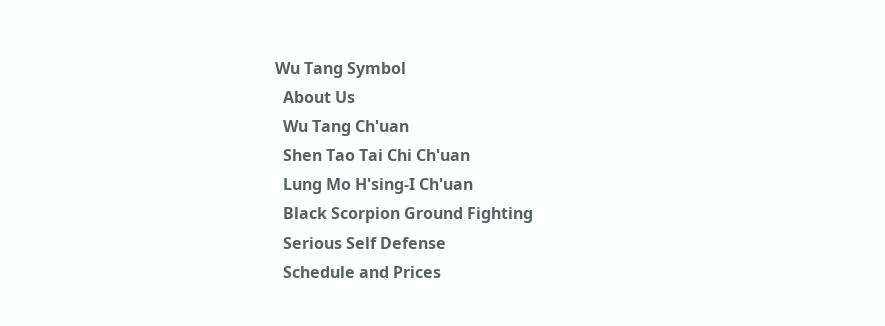Wu Tang Symbol
  About Us
  Wu Tang Ch'uan
  Shen Tao Tai Chi Ch'uan
  Lung Mo H'sing-I Ch'uan
  Black Scorpion Ground Fighting
  Serious Self Defense
  Schedule and Prices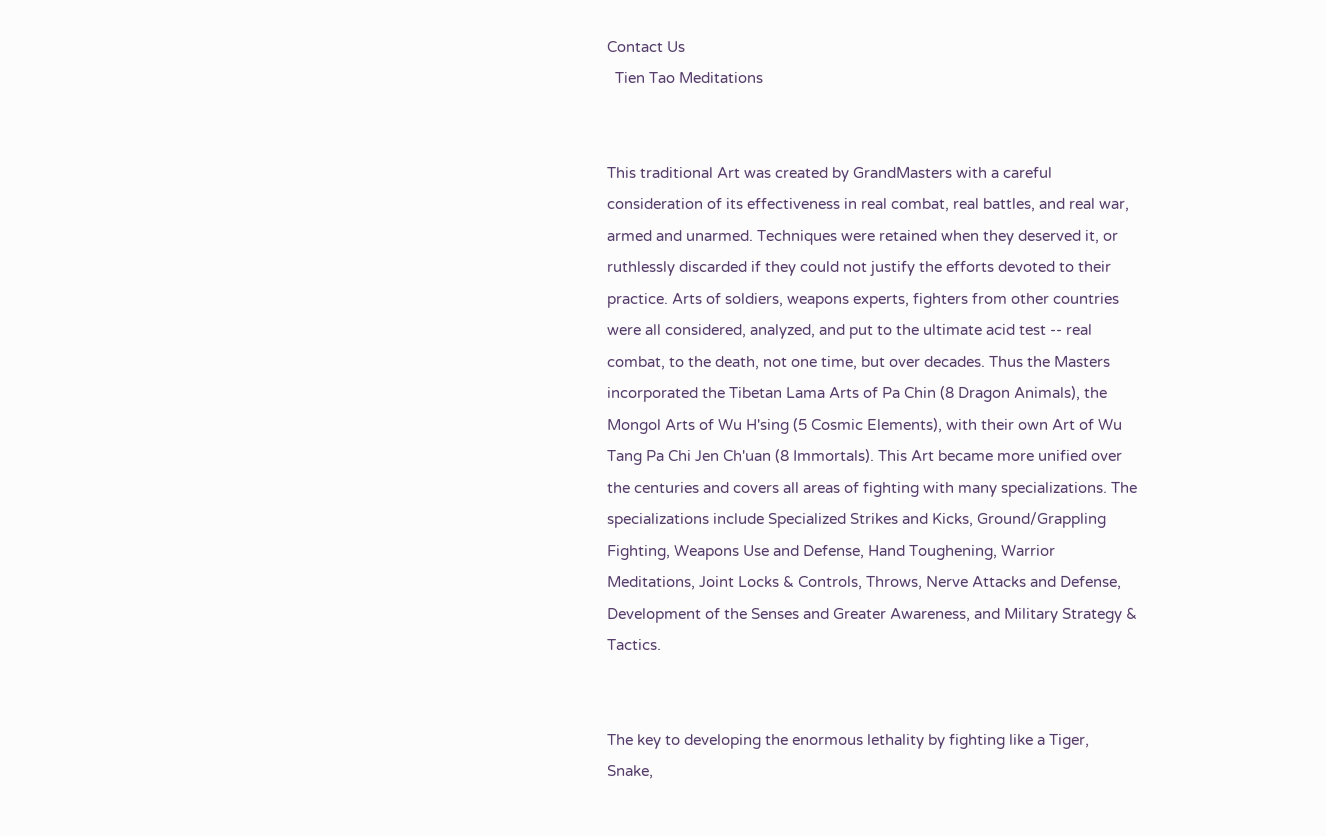Contact Us
  Tien Tao Meditations


This traditional Art was created by GrandMasters with a careful consideration of its effectiveness in real combat, real battles, and real war, armed and unarmed. Techniques were retained when they deserved it, or ruthlessly discarded if they could not justify the efforts devoted to their practice. Arts of soldiers, weapons experts, fighters from other countries were all considered, analyzed, and put to the ultimate acid test -- real combat, to the death, not one time, but over decades. Thus the Masters incorporated the Tibetan Lama Arts of Pa Chin (8 Dragon Animals), the Mongol Arts of Wu H'sing (5 Cosmic Elements), with their own Art of Wu Tang Pa Chi Jen Ch'uan (8 Immortals). This Art became more unified over the centuries and covers all areas of fighting with many specializations. The specializations include Specialized Strikes and Kicks, Ground/Grappling Fighting, Weapons Use and Defense, Hand Toughening, Warrior Meditations, Joint Locks & Controls, Throws, Nerve Attacks and Defense, Development of the Senses and Greater Awareness, and Military Strategy & Tactics.


The key to developing the enormous lethality by fighting like a Tiger, Snake,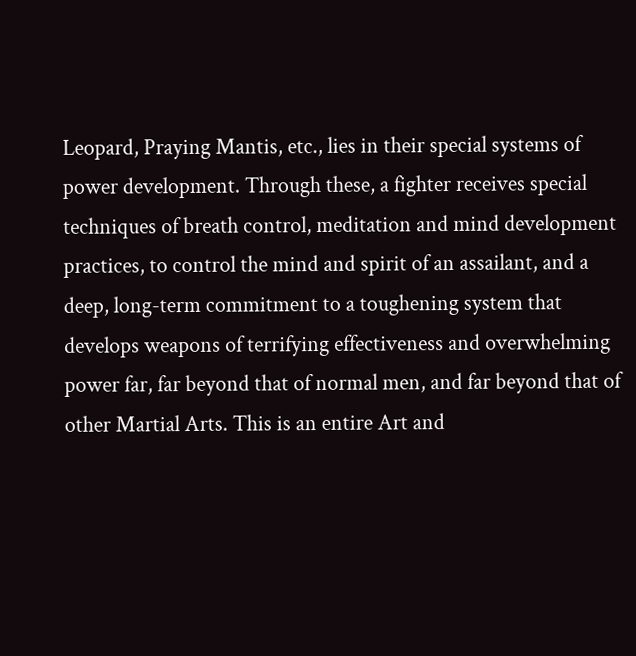Leopard, Praying Mantis, etc., lies in their special systems of power development. Through these, a fighter receives special techniques of breath control, meditation and mind development practices, to control the mind and spirit of an assailant, and a deep, long-term commitment to a toughening system that develops weapons of terrifying effectiveness and overwhelming power far, far beyond that of normal men, and far beyond that of other Martial Arts. This is an entire Art and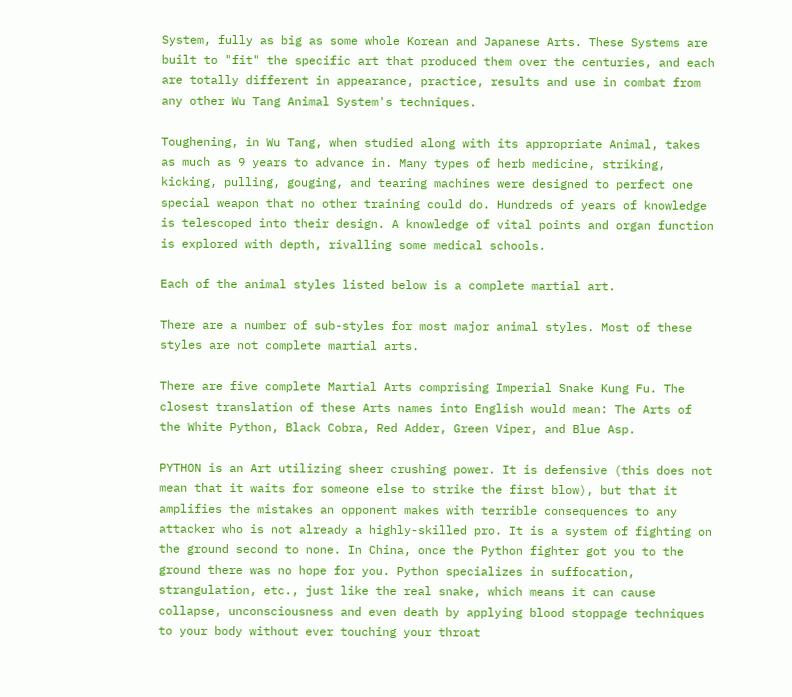System, fully as big as some whole Korean and Japanese Arts. These Systems are built to "fit" the specific art that produced them over the centuries, and each are totally different in appearance, practice, results and use in combat from any other Wu Tang Animal System's techniques.

Toughening, in Wu Tang, when studied along with its appropriate Animal, takes as much as 9 years to advance in. Many types of herb medicine, striking, kicking, pulling, gouging, and tearing machines were designed to perfect one special weapon that no other training could do. Hundreds of years of knowledge is telescoped into their design. A knowledge of vital points and organ function is explored with depth, rivalling some medical schools.

Each of the animal styles listed below is a complete martial art.

There are a number of sub-styles for most major animal styles. Most of these styles are not complete martial arts.

There are five complete Martial Arts comprising Imperial Snake Kung Fu. The closest translation of these Arts names into English would mean: The Arts of the White Python, Black Cobra, Red Adder, Green Viper, and Blue Asp.

PYTHON is an Art utilizing sheer crushing power. It is defensive (this does not mean that it waits for someone else to strike the first blow), but that it amplifies the mistakes an opponent makes with terrible consequences to any attacker who is not already a highly-skilled pro. It is a system of fighting on the ground second to none. In China, once the Python fighter got you to the ground there was no hope for you. Python specializes in suffocation, strangulation, etc., just like the real snake, which means it can cause collapse, unconsciousness and even death by applying blood stoppage techniques to your body without ever touching your throat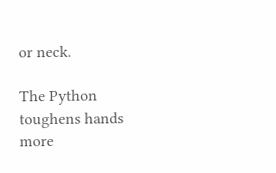or neck.

The Python toughens hands more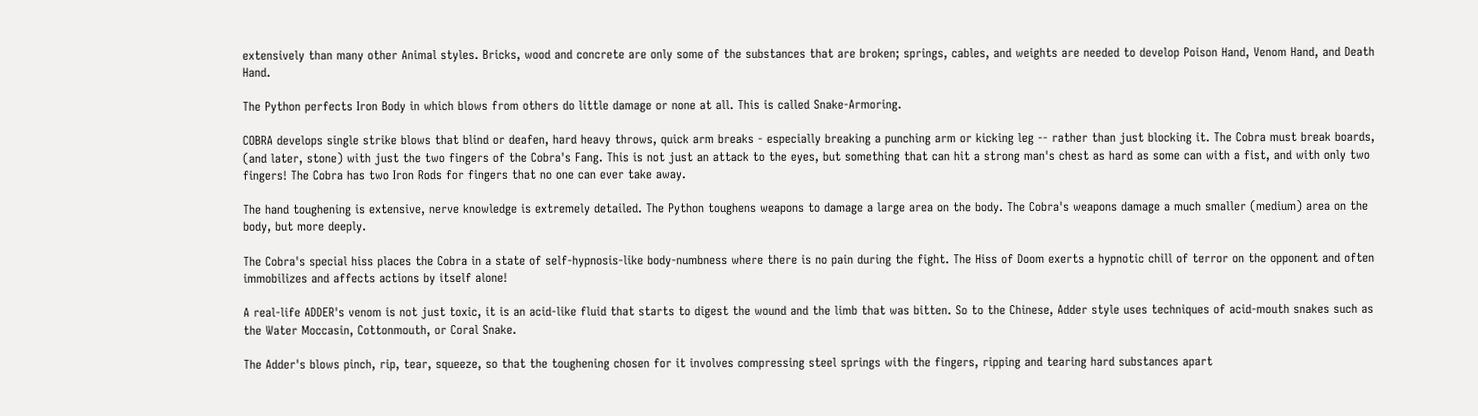extensively than many other Animal styles. Bricks, wood and concrete are only some of the substances that are broken; springs, cables, and weights are needed to develop Poison Hand, Venom Hand, and Death Hand.

The Python perfects Iron Body in which blows from others do little damage or none at all. This is called Snake-Armoring.

COBRA develops single strike blows that blind or deafen, hard heavy throws, quick arm breaks - especially breaking a punching arm or kicking leg -- rather than just blocking it. The Cobra must break boards, (and later, stone) with just the two fingers of the Cobra's Fang. This is not just an attack to the eyes, but something that can hit a strong man's chest as hard as some can with a fist, and with only two fingers! The Cobra has two Iron Rods for fingers that no one can ever take away.

The hand toughening is extensive, nerve knowledge is extremely detailed. The Python toughens weapons to damage a large area on the body. The Cobra's weapons damage a much smaller (medium) area on the body, but more deeply.

The Cobra's special hiss places the Cobra in a state of self-hypnosis-like body-numbness where there is no pain during the fight. The Hiss of Doom exerts a hypnotic chill of terror on the opponent and often immobilizes and affects actions by itself alone!

A real-life ADDER's venom is not just toxic, it is an acid-like fluid that starts to digest the wound and the limb that was bitten. So to the Chinese, Adder style uses techniques of acid-mouth snakes such as the Water Moccasin, Cottonmouth, or Coral Snake.

The Adder's blows pinch, rip, tear, squeeze, so that the toughening chosen for it involves compressing steel springs with the fingers, ripping and tearing hard substances apart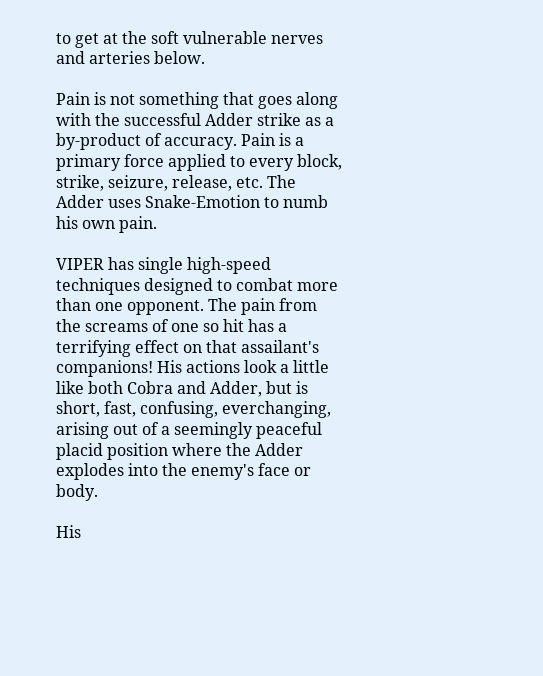to get at the soft vulnerable nerves and arteries below.

Pain is not something that goes along with the successful Adder strike as a by-product of accuracy. Pain is a primary force applied to every block, strike, seizure, release, etc. The Adder uses Snake-Emotion to numb his own pain.

VIPER has single high-speed techniques designed to combat more than one opponent. The pain from the screams of one so hit has a terrifying effect on that assailant's companions! His actions look a little like both Cobra and Adder, but is short, fast, confusing, everchanging, arising out of a seemingly peaceful placid position where the Adder explodes into the enemy's face or body.

His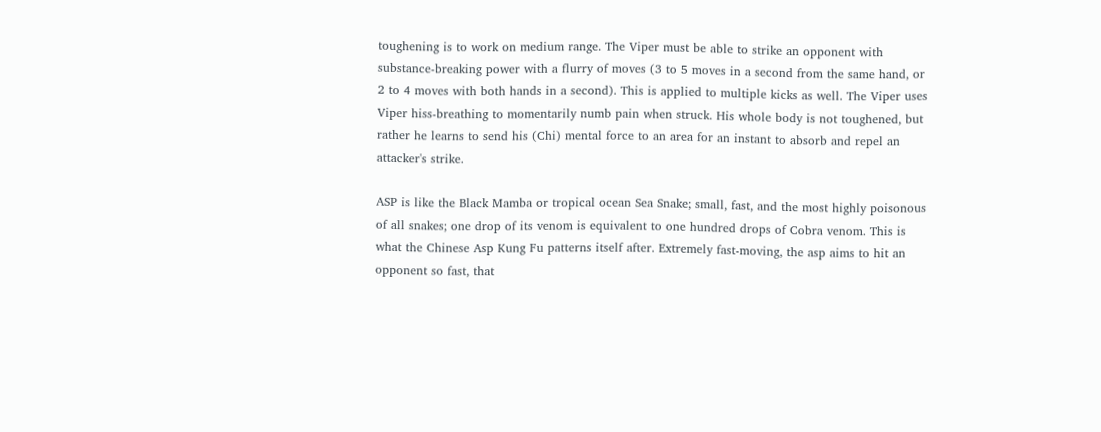toughening is to work on medium range. The Viper must be able to strike an opponent with substance-breaking power with a flurry of moves (3 to 5 moves in a second from the same hand, or 2 to 4 moves with both hands in a second). This is applied to multiple kicks as well. The Viper uses Viper hiss-breathing to momentarily numb pain when struck. His whole body is not toughened, but rather he learns to send his (Chi) mental force to an area for an instant to absorb and repel an attacker's strike.

ASP is like the Black Mamba or tropical ocean Sea Snake; small, fast, and the most highly poisonous of all snakes; one drop of its venom is equivalent to one hundred drops of Cobra venom. This is what the Chinese Asp Kung Fu patterns itself after. Extremely fast-moving, the asp aims to hit an opponent so fast, that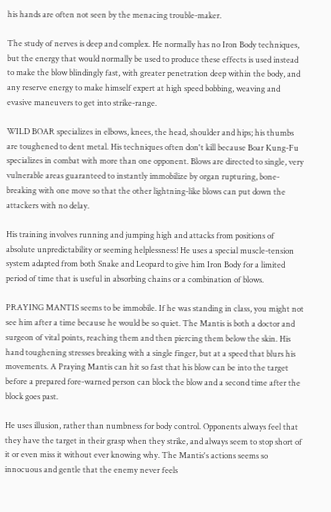his hands are often not seen by the menacing trouble-maker.

The study of nerves is deep and complex. He normally has no Iron Body techniques, but the energy that would normally be used to produce these effects is used instead to make the blow blindingly fast, with greater penetration deep within the body, and any reserve energy to make himself expert at high speed bobbing, weaving and evasive maneuvers to get into strike-range.

WILD BOAR specializes in elbows, knees, the head, shoulder and hips; his thumbs are toughened to dent metal. His techniques often don't kill because Boar Kung-Fu specializes in combat with more than one opponent. Blows are directed to single, very vulnerable areas guaranteed to instantly immobilize by organ rupturing, bone-breaking with one move so that the other lightning-like blows can put down the attackers with no delay.

His training involves running and jumping high and attacks from positions of absolute unpredictability or seeming helplessness! He uses a special muscle-tension system adapted from both Snake and Leopard to give him Iron Body for a limited period of time that is useful in absorbing chains or a combination of blows.

PRAYING MANTIS seems to be immobile. If he was standing in class, you might not see him after a time because he would be so quiet. The Mantis is both a doctor and surgeon of vital points, reaching them and then piercing them below the skin. His hand toughening stresses breaking with a single finger, but at a speed that blurs his movements. A Praying Mantis can hit so fast that his blow can be into the target before a prepared fore-warned person can block the blow and a second time after the block goes past.

He uses illusion, rather than numbness for body control. Opponents always feel that they have the target in their grasp when they strike, and always seem to stop short of it or even miss it without ever knowing why. The Mantis's actions seems so innocuous and gentle that the enemy never feels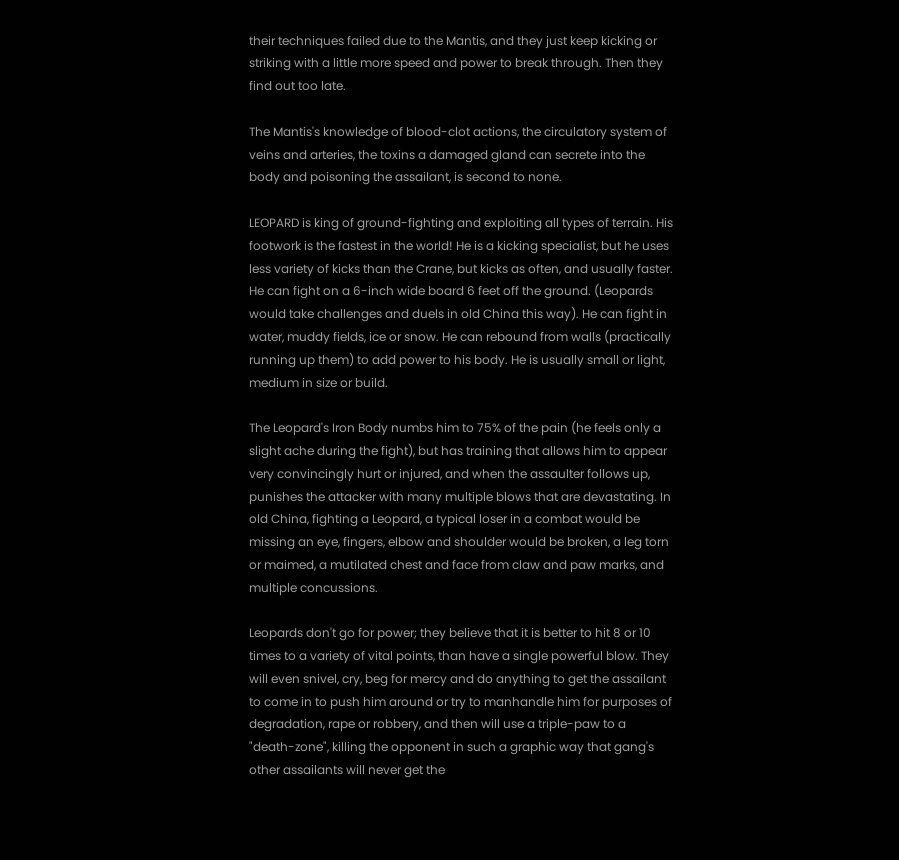their techniques failed due to the Mantis, and they just keep kicking or striking with a little more speed and power to break through. Then they find out too late.

The Mantis's knowledge of blood-clot actions, the circulatory system of veins and arteries, the toxins a damaged gland can secrete into the body and poisoning the assailant, is second to none.

LEOPARD is king of ground-fighting and exploiting all types of terrain. His footwork is the fastest in the world! He is a kicking specialist, but he uses less variety of kicks than the Crane, but kicks as often, and usually faster. He can fight on a 6-inch wide board 6 feet off the ground. (Leopards would take challenges and duels in old China this way). He can fight in water, muddy fields, ice or snow. He can rebound from walls (practically running up them) to add power to his body. He is usually small or light, medium in size or build.

The Leopard's Iron Body numbs him to 75% of the pain (he feels only a slight ache during the fight), but has training that allows him to appear very convincingly hurt or injured, and when the assaulter follows up, punishes the attacker with many multiple blows that are devastating. In old China, fighting a Leopard, a typical loser in a combat would be missing an eye, fingers, elbow and shoulder would be broken, a leg torn or maimed, a mutilated chest and face from claw and paw marks, and multiple concussions.

Leopards don't go for power; they believe that it is better to hit 8 or 10 times to a variety of vital points, than have a single powerful blow. They will even snivel, cry, beg for mercy and do anything to get the assailant to come in to push him around or try to manhandle him for purposes of degradation, rape or robbery, and then will use a triple-paw to a "death-zone", killing the opponent in such a graphic way that gang's other assailants will never get the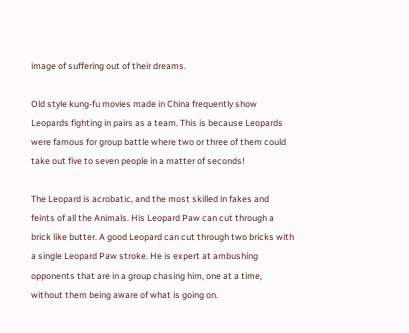image of suffering out of their dreams.

Old style kung-fu movies made in China frequently show Leopards fighting in pairs as a team. This is because Leopards were famous for group battle where two or three of them could take out five to seven people in a matter of seconds!

The Leopard is acrobatic, and the most skilled in fakes and feints of all the Animals. His Leopard Paw can cut through a brick like butter. A good Leopard can cut through two bricks with a single Leopard Paw stroke. He is expert at ambushing opponents that are in a group chasing him, one at a time, without them being aware of what is going on.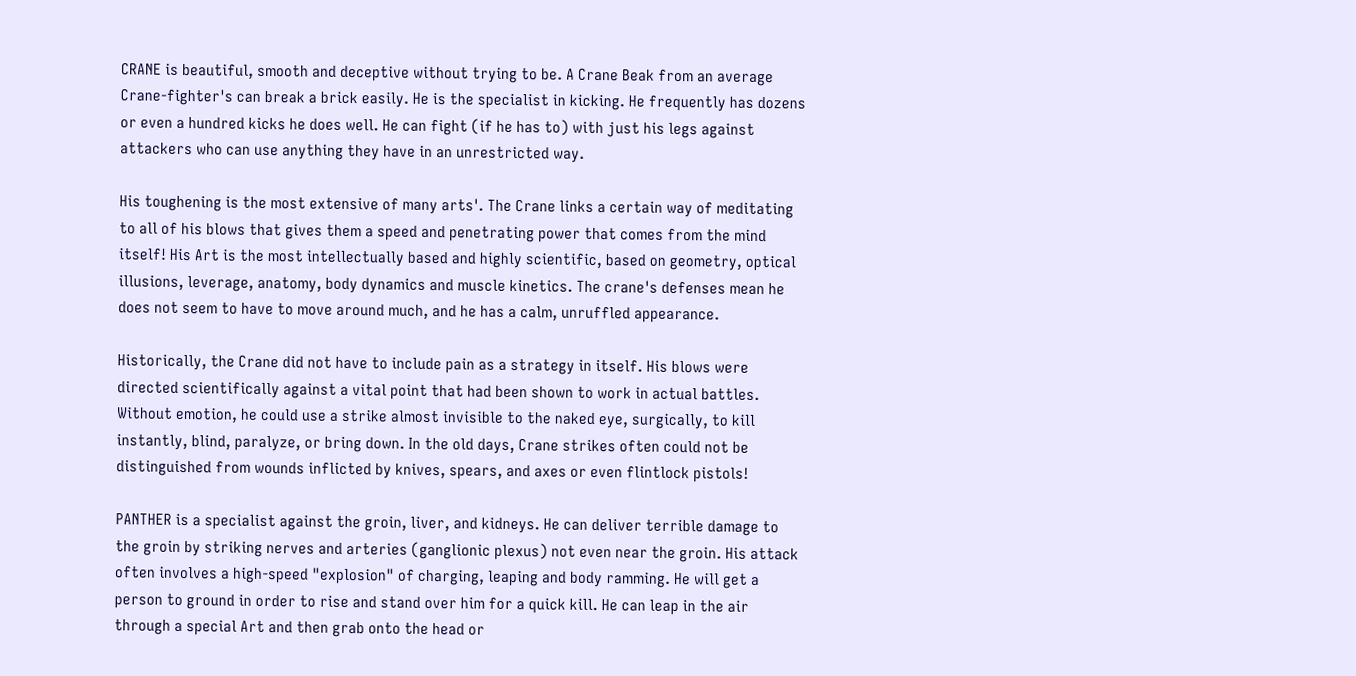CRANE is beautiful, smooth and deceptive without trying to be. A Crane Beak from an average Crane-fighter's can break a brick easily. He is the specialist in kicking. He frequently has dozens or even a hundred kicks he does well. He can fight (if he has to) with just his legs against attackers who can use anything they have in an unrestricted way.

His toughening is the most extensive of many arts'. The Crane links a certain way of meditating to all of his blows that gives them a speed and penetrating power that comes from the mind itself! His Art is the most intellectually based and highly scientific, based on geometry, optical illusions, leverage, anatomy, body dynamics and muscle kinetics. The crane's defenses mean he does not seem to have to move around much, and he has a calm, unruffled appearance.

Historically, the Crane did not have to include pain as a strategy in itself. His blows were directed scientifically against a vital point that had been shown to work in actual battles. Without emotion, he could use a strike almost invisible to the naked eye, surgically, to kill instantly, blind, paralyze, or bring down. In the old days, Crane strikes often could not be distinguished from wounds inflicted by knives, spears, and axes or even flintlock pistols!

PANTHER is a specialist against the groin, liver, and kidneys. He can deliver terrible damage to the groin by striking nerves and arteries (ganglionic plexus) not even near the groin. His attack often involves a high-speed "explosion" of charging, leaping and body ramming. He will get a person to ground in order to rise and stand over him for a quick kill. He can leap in the air through a special Art and then grab onto the head or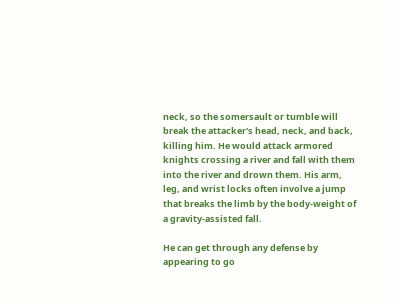neck, so the somersault or tumble will break the attacker's head, neck, and back, killing him. He would attack armored knights crossing a river and fall with them into the river and drown them. His arm, leg, and wrist locks often involve a jump that breaks the limb by the body-weight of a gravity-assisted fall.

He can get through any defense by appearing to go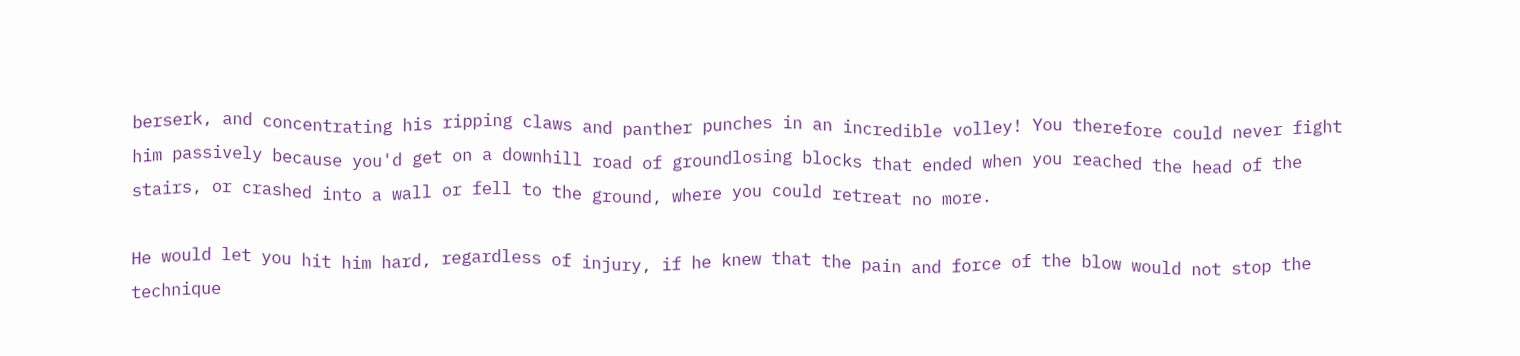berserk, and concentrating his ripping claws and panther punches in an incredible volley! You therefore could never fight him passively because you'd get on a downhill road of groundlosing blocks that ended when you reached the head of the stairs, or crashed into a wall or fell to the ground, where you could retreat no more.

He would let you hit him hard, regardless of injury, if he knew that the pain and force of the blow would not stop the technique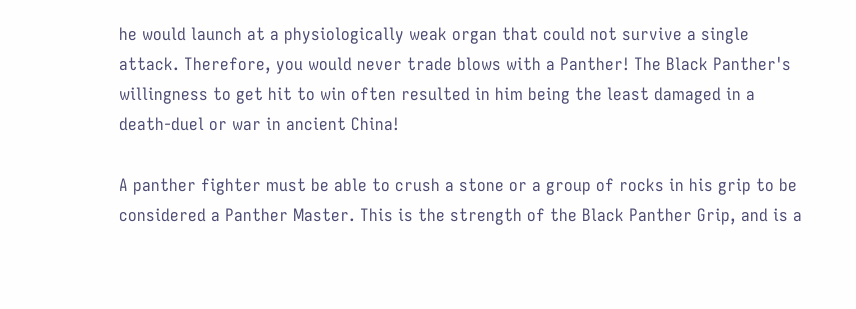he would launch at a physiologically weak organ that could not survive a single attack. Therefore, you would never trade blows with a Panther! The Black Panther's willingness to get hit to win often resulted in him being the least damaged in a death-duel or war in ancient China!

A panther fighter must be able to crush a stone or a group of rocks in his grip to be considered a Panther Master. This is the strength of the Black Panther Grip, and is a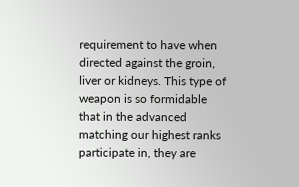requirement to have when directed against the groin, liver or kidneys. This type of weapon is so formidable that in the advanced matching our highest ranks participate in, they are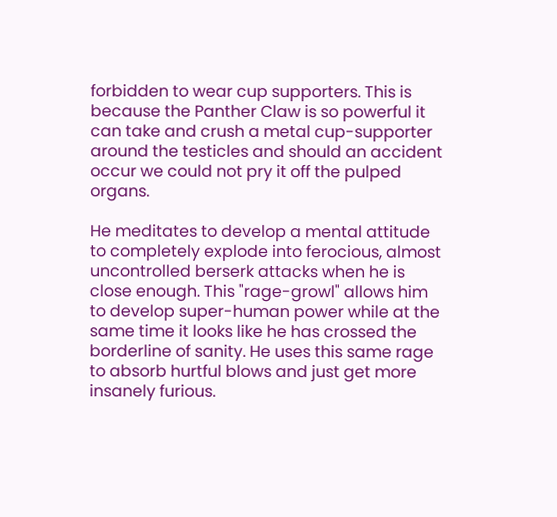forbidden to wear cup supporters. This is because the Panther Claw is so powerful it can take and crush a metal cup-supporter around the testicles and should an accident occur we could not pry it off the pulped organs.

He meditates to develop a mental attitude to completely explode into ferocious, almost uncontrolled berserk attacks when he is close enough. This "rage-growl" allows him to develop super-human power while at the same time it looks like he has crossed the borderline of sanity. He uses this same rage to absorb hurtful blows and just get more insanely furious.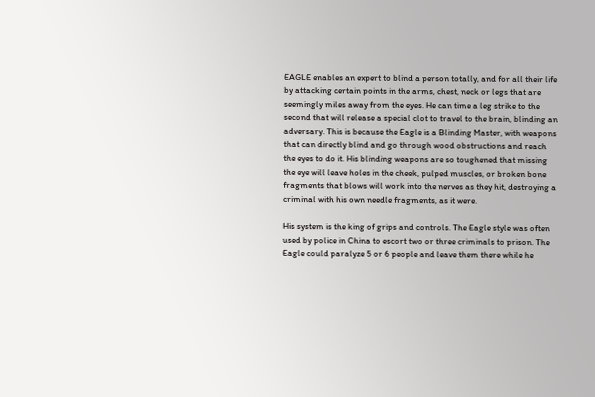EAGLE enables an expert to blind a person totally, and for all their life by attacking certain points in the arms, chest, neck or legs that are seemingly miles away from the eyes. He can time a leg strike to the second that will release a special clot to travel to the brain, blinding an adversary. This is because the Eagle is a Blinding Master, with weapons that can directly blind and go through wood obstructions and reach the eyes to do it. His blinding weapons are so toughened that missing the eye will leave holes in the cheek, pulped muscles, or broken bone fragments that blows will work into the nerves as they hit, destroying a criminal with his own needle fragments, as it were.

His system is the king of grips and controls. The Eagle style was often used by police in China to escort two or three criminals to prison. The Eagle could paralyze 5 or 6 people and leave them there while he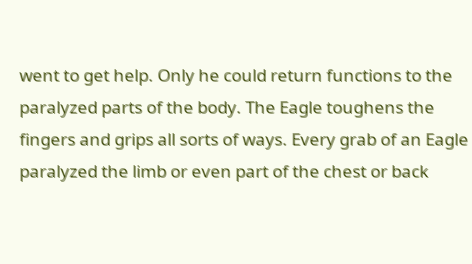went to get help. Only he could return functions to the paralyzed parts of the body. The Eagle toughens the fingers and grips all sorts of ways. Every grab of an Eagle paralyzed the limb or even part of the chest or back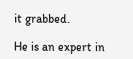it grabbed.

He is an expert in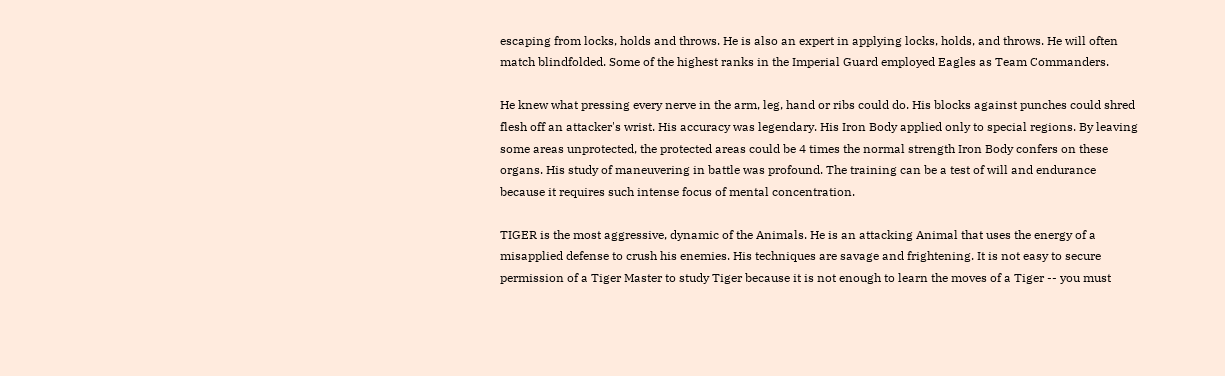escaping from locks, holds and throws. He is also an expert in applying locks, holds, and throws. He will often match blindfolded. Some of the highest ranks in the Imperial Guard employed Eagles as Team Commanders.

He knew what pressing every nerve in the arm, leg, hand or ribs could do. His blocks against punches could shred flesh off an attacker's wrist. His accuracy was legendary. His Iron Body applied only to special regions. By leaving some areas unprotected, the protected areas could be 4 times the normal strength Iron Body confers on these organs. His study of maneuvering in battle was profound. The training can be a test of will and endurance because it requires such intense focus of mental concentration.

TIGER is the most aggressive, dynamic of the Animals. He is an attacking Animal that uses the energy of a misapplied defense to crush his enemies. His techniques are savage and frightening. It is not easy to secure permission of a Tiger Master to study Tiger because it is not enough to learn the moves of a Tiger -- you must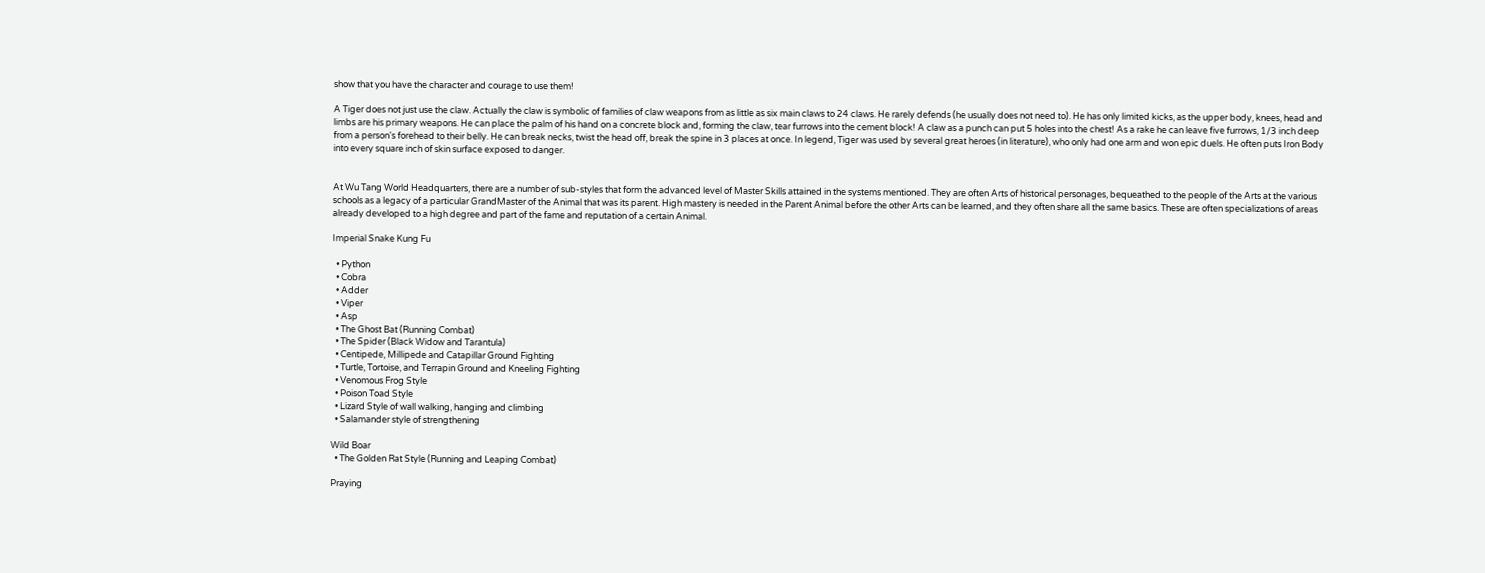show that you have the character and courage to use them!

A Tiger does not just use the claw. Actually the claw is symbolic of families of claw weapons from as little as six main claws to 24 claws. He rarely defends (he usually does not need to). He has only limited kicks, as the upper body, knees, head and limbs are his primary weapons. He can place the palm of his hand on a concrete block and, forming the claw, tear furrows into the cement block! A claw as a punch can put 5 holes into the chest! As a rake he can leave five furrows, 1/3 inch deep from a person's forehead to their belly. He can break necks, twist the head off, break the spine in 3 places at once. In legend, Tiger was used by several great heroes (in literature), who only had one arm and won epic duels. He often puts Iron Body into every square inch of skin surface exposed to danger.


At Wu Tang World Headquarters, there are a number of sub-styles that form the advanced level of Master Skills attained in the systems mentioned. They are often Arts of historical personages, bequeathed to the people of the Arts at the various schools as a legacy of a particular GrandMaster of the Animal that was its parent. High mastery is needed in the Parent Animal before the other Arts can be learned, and they often share all the same basics. These are often specializations of areas already developed to a high degree and part of the fame and reputation of a certain Animal.

Imperial Snake Kung Fu

  • Python
  • Cobra
  • Adder
  • Viper
  • Asp
  • The Ghost Bat (Running Combat)
  • The Spider (Black Widow and Tarantula)
  • Centipede, Millipede and Catapillar Ground Fighting
  • Turtle, Tortoise, and Terrapin Ground and Kneeling Fighting
  • Venomous Frog Style
  • Poison Toad Style
  • Lizard Style of wall walking, hanging and climbing
  • Salamander style of strengthening

Wild Boar
  • The Golden Rat Style (Running and Leaping Combat)

Praying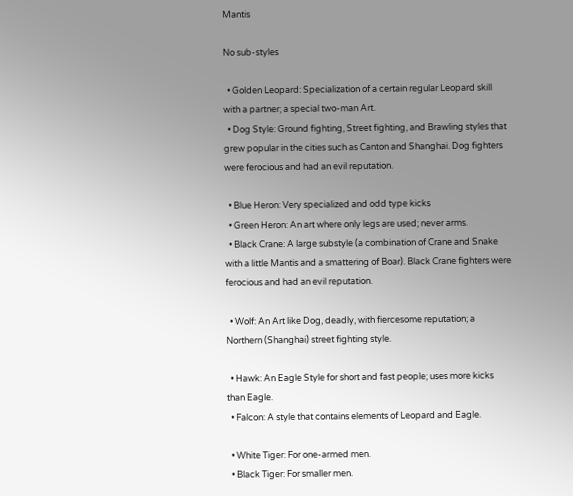Mantis

No sub-styles

  • Golden Leopard: Specialization of a certain regular Leopard skill with a partner; a special two-man Art.
  • Dog Style: Ground fighting, Street fighting, and Brawling styles that grew popular in the cities such as Canton and Shanghai. Dog fighters were ferocious and had an evil reputation.

  • Blue Heron: Very specialized and odd type kicks
  • Green Heron: An art where only legs are used; never arms.
  • Black Crane: A large substyle (a combination of Crane and Snake with a little Mantis and a smattering of Boar). Black Crane fighters were ferocious and had an evil reputation.

  • Wolf: An Art like Dog, deadly, with fiercesome reputation; a Northern (Shanghai) street fighting style.

  • Hawk: An Eagle Style for short and fast people; uses more kicks than Eagle.
  • Falcon: A style that contains elements of Leopard and Eagle.

  • White Tiger: For one-armed men.
  • Black Tiger: For smaller men.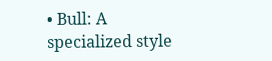• Bull: A specialized style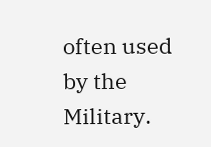often used by the Military.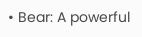• Bear: A powerful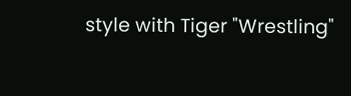style with Tiger "Wrestling"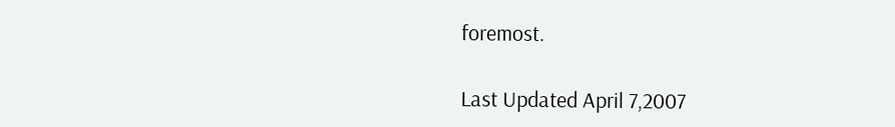foremost.

Last Updated April 7,2007